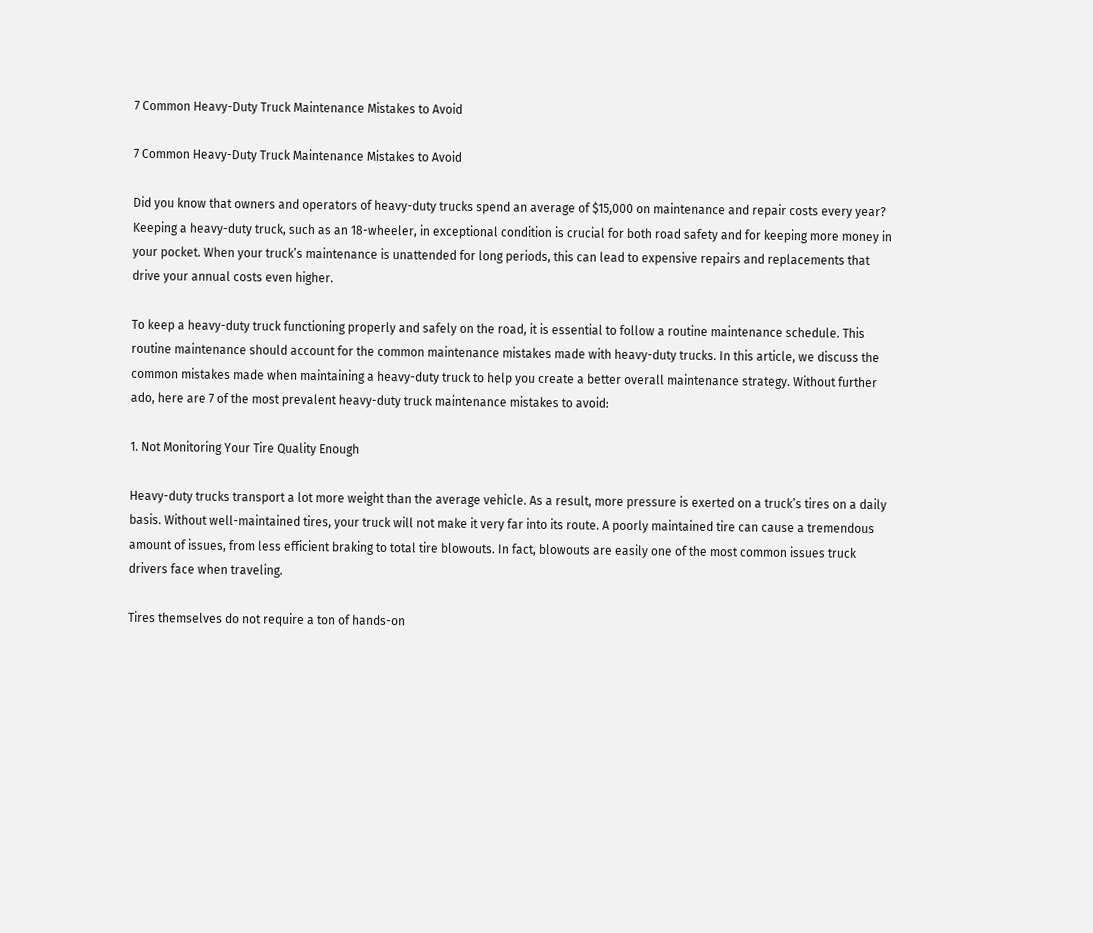7 Common Heavy-Duty Truck Maintenance Mistakes to Avoid

7 Common Heavy-Duty Truck Maintenance Mistakes to Avoid

Did you know that owners and operators of heavy-duty trucks spend an average of $15,000 on maintenance and repair costs every year? Keeping a heavy-duty truck, such as an 18-wheeler, in exceptional condition is crucial for both road safety and for keeping more money in your pocket. When your truck’s maintenance is unattended for long periods, this can lead to expensive repairs and replacements that drive your annual costs even higher.

To keep a heavy-duty truck functioning properly and safely on the road, it is essential to follow a routine maintenance schedule. This routine maintenance should account for the common maintenance mistakes made with heavy-duty trucks. In this article, we discuss the common mistakes made when maintaining a heavy-duty truck to help you create a better overall maintenance strategy. Without further ado, here are 7 of the most prevalent heavy-duty truck maintenance mistakes to avoid:

1. Not Monitoring Your Tire Quality Enough

Heavy-duty trucks transport a lot more weight than the average vehicle. As a result, more pressure is exerted on a truck’s tires on a daily basis. Without well-maintained tires, your truck will not make it very far into its route. A poorly maintained tire can cause a tremendous amount of issues, from less efficient braking to total tire blowouts. In fact, blowouts are easily one of the most common issues truck drivers face when traveling.

Tires themselves do not require a ton of hands-on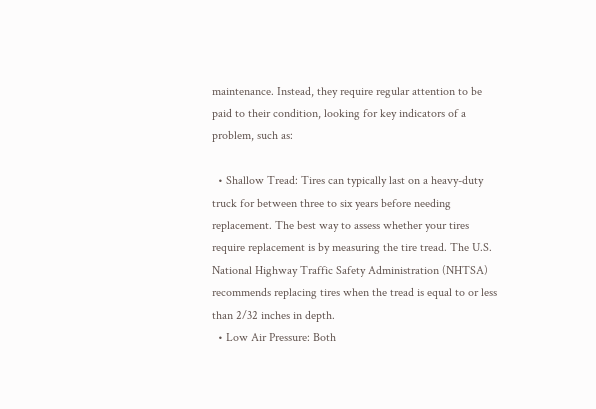maintenance. Instead, they require regular attention to be paid to their condition, looking for key indicators of a problem, such as:

  • Shallow Tread: Tires can typically last on a heavy-duty truck for between three to six years before needing replacement. The best way to assess whether your tires require replacement is by measuring the tire tread. The U.S. National Highway Traffic Safety Administration (NHTSA) recommends replacing tires when the tread is equal to or less than 2/32 inches in depth.
  • Low Air Pressure: Both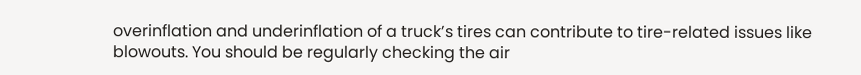overinflation and underinflation of a truck’s tires can contribute to tire-related issues like blowouts. You should be regularly checking the air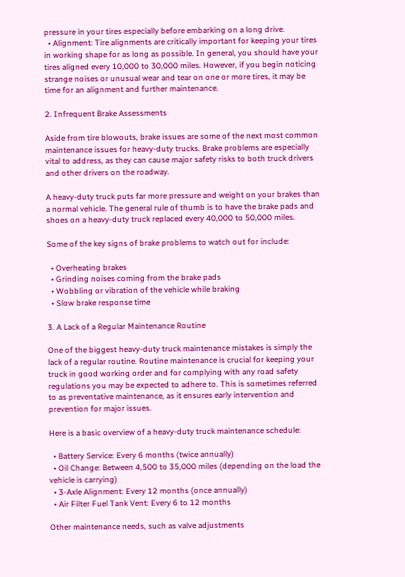pressure in your tires especially before embarking on a long drive.
  • Alignment: Tire alignments are critically important for keeping your tires in working shape for as long as possible. In general, you should have your tires aligned every 10,000 to 30,000 miles. However, if you begin noticing strange noises or unusual wear and tear on one or more tires, it may be time for an alignment and further maintenance.

2. Infrequent Brake Assessments

Aside from tire blowouts, brake issues are some of the next most common maintenance issues for heavy-duty trucks. Brake problems are especially vital to address, as they can cause major safety risks to both truck drivers and other drivers on the roadway.

A heavy-duty truck puts far more pressure and weight on your brakes than a normal vehicle. The general rule of thumb is to have the brake pads and shoes on a heavy-duty truck replaced every 40,000 to 50,000 miles.

Some of the key signs of brake problems to watch out for include:

  • Overheating brakes
  • Grinding noises coming from the brake pads
  • Wobbling or vibration of the vehicle while braking
  • Slow brake response time

3. A Lack of a Regular Maintenance Routine

One of the biggest heavy-duty truck maintenance mistakes is simply the lack of a regular routine. Routine maintenance is crucial for keeping your truck in good working order and for complying with any road safety regulations you may be expected to adhere to. This is sometimes referred to as preventative maintenance, as it ensures early intervention and prevention for major issues.

Here is a basic overview of a heavy-duty truck maintenance schedule:

  • Battery Service: Every 6 months (twice annually)
  • Oil Change: Between 4,500 to 35,000 miles (depending on the load the vehicle is carrying)
  • 3-Axle Alignment: Every 12 months (once annually)
  • Air Filter Fuel Tank Vent: Every 6 to 12 months

Other maintenance needs, such as valve adjustments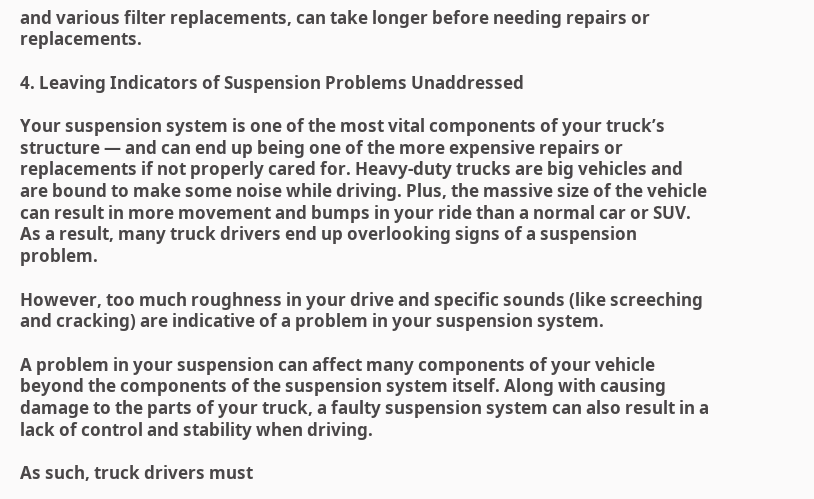and various filter replacements, can take longer before needing repairs or replacements.

4. Leaving Indicators of Suspension Problems Unaddressed

Your suspension system is one of the most vital components of your truck’s structure — and can end up being one of the more expensive repairs or replacements if not properly cared for. Heavy-duty trucks are big vehicles and are bound to make some noise while driving. Plus, the massive size of the vehicle can result in more movement and bumps in your ride than a normal car or SUV. As a result, many truck drivers end up overlooking signs of a suspension problem.

However, too much roughness in your drive and specific sounds (like screeching and cracking) are indicative of a problem in your suspension system.

A problem in your suspension can affect many components of your vehicle beyond the components of the suspension system itself. Along with causing damage to the parts of your truck, a faulty suspension system can also result in a lack of control and stability when driving.

As such, truck drivers must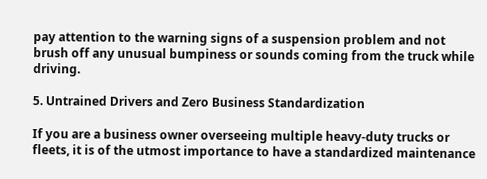pay attention to the warning signs of a suspension problem and not brush off any unusual bumpiness or sounds coming from the truck while driving.

5. Untrained Drivers and Zero Business Standardization

If you are a business owner overseeing multiple heavy-duty trucks or fleets, it is of the utmost importance to have a standardized maintenance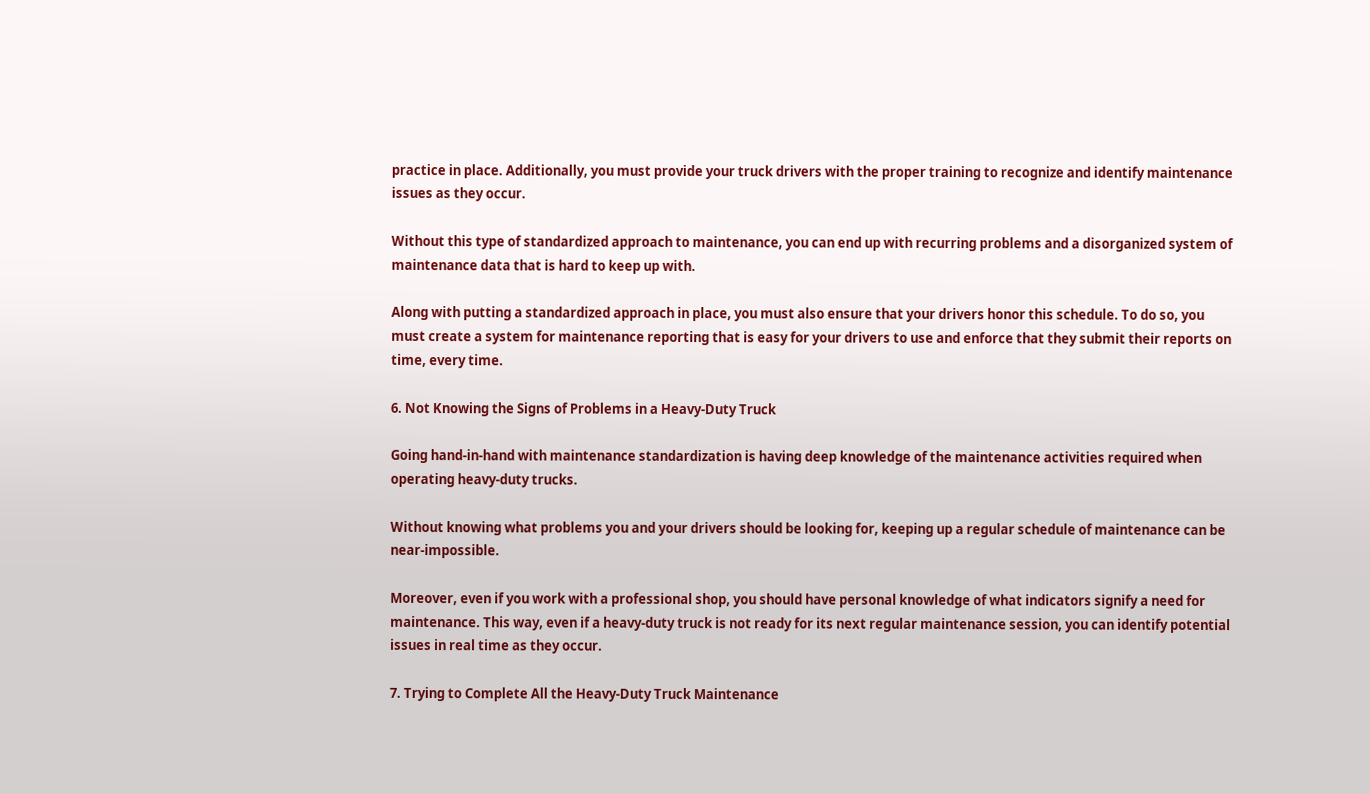practice in place. Additionally, you must provide your truck drivers with the proper training to recognize and identify maintenance issues as they occur.

Without this type of standardized approach to maintenance, you can end up with recurring problems and a disorganized system of maintenance data that is hard to keep up with.

Along with putting a standardized approach in place, you must also ensure that your drivers honor this schedule. To do so, you must create a system for maintenance reporting that is easy for your drivers to use and enforce that they submit their reports on time, every time.

6. Not Knowing the Signs of Problems in a Heavy-Duty Truck

Going hand-in-hand with maintenance standardization is having deep knowledge of the maintenance activities required when operating heavy-duty trucks.

Without knowing what problems you and your drivers should be looking for, keeping up a regular schedule of maintenance can be near-impossible.

Moreover, even if you work with a professional shop, you should have personal knowledge of what indicators signify a need for maintenance. This way, even if a heavy-duty truck is not ready for its next regular maintenance session, you can identify potential issues in real time as they occur.

7. Trying to Complete All the Heavy-Duty Truck Maintenance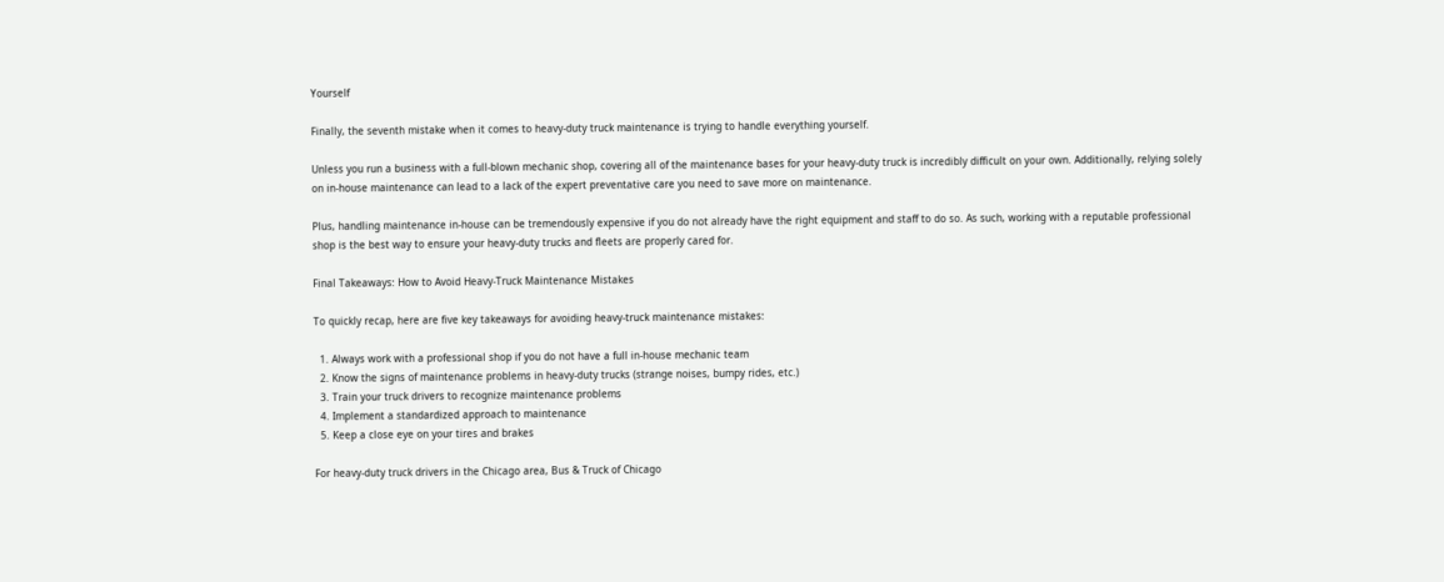Yourself

Finally, the seventh mistake when it comes to heavy-duty truck maintenance is trying to handle everything yourself.

Unless you run a business with a full-blown mechanic shop, covering all of the maintenance bases for your heavy-duty truck is incredibly difficult on your own. Additionally, relying solely on in-house maintenance can lead to a lack of the expert preventative care you need to save more on maintenance.

Plus, handling maintenance in-house can be tremendously expensive if you do not already have the right equipment and staff to do so. As such, working with a reputable professional shop is the best way to ensure your heavy-duty trucks and fleets are properly cared for.

Final Takeaways: How to Avoid Heavy-Truck Maintenance Mistakes

To quickly recap, here are five key takeaways for avoiding heavy-truck maintenance mistakes:

  1. Always work with a professional shop if you do not have a full in-house mechanic team
  2. Know the signs of maintenance problems in heavy-duty trucks (strange noises, bumpy rides, etc.)
  3. Train your truck drivers to recognize maintenance problems
  4. Implement a standardized approach to maintenance
  5. Keep a close eye on your tires and brakes

For heavy-duty truck drivers in the Chicago area, Bus & Truck of Chicago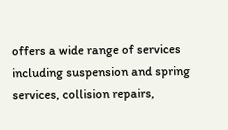offers a wide range of services including suspension and spring services, collision repairs,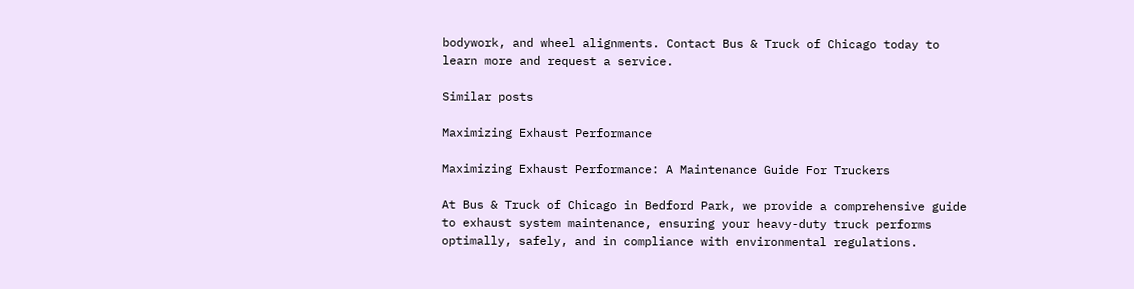bodywork, and wheel alignments. Contact Bus & Truck of Chicago today to learn more and request a service.

Similar posts

Maximizing Exhaust Performance

Maximizing Exhaust Performance: A Maintenance Guide For Truckers

At Bus & Truck of Chicago in Bedford Park, we provide a comprehensive guide to exhaust system maintenance, ensuring your heavy-duty truck performs optimally, safely, and in compliance with environmental regulations.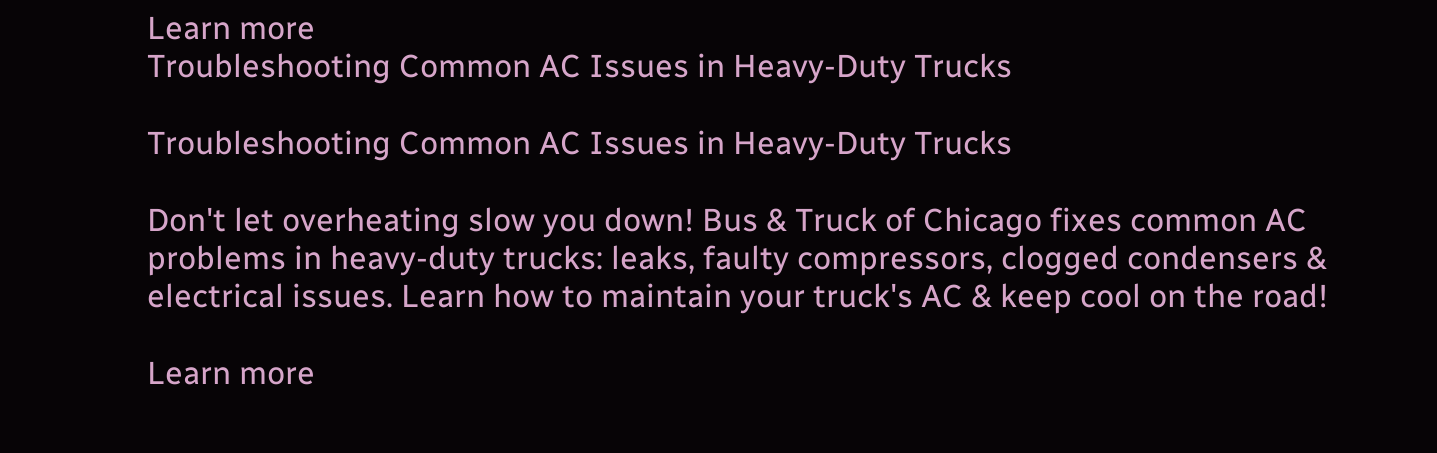Learn more
Troubleshooting Common AC Issues in Heavy-Duty Trucks

Troubleshooting Common AC Issues in Heavy-Duty Trucks

Don't let overheating slow you down! Bus & Truck of Chicago fixes common AC problems in heavy-duty trucks: leaks, faulty compressors, clogged condensers & electrical issues. Learn how to maintain your truck's AC & keep cool on the road!

Learn more